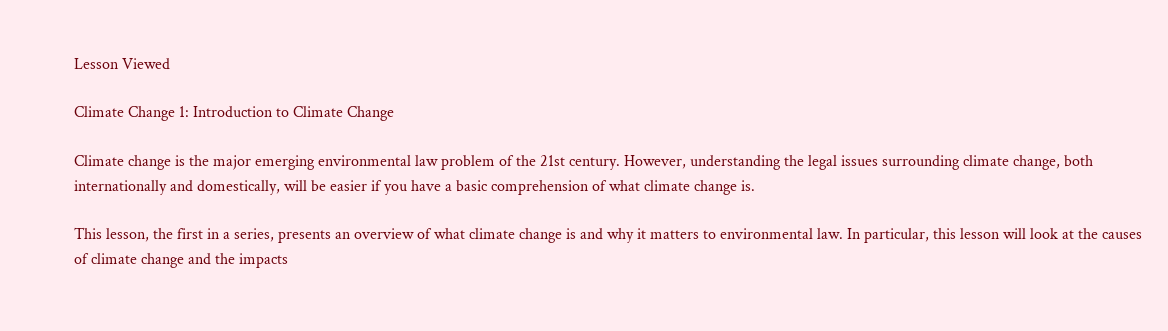Lesson Viewed

Climate Change 1: Introduction to Climate Change

Climate change is the major emerging environmental law problem of the 21st century. However, understanding the legal issues surrounding climate change, both internationally and domestically, will be easier if you have a basic comprehension of what climate change is.

This lesson, the first in a series, presents an overview of what climate change is and why it matters to environmental law. In particular, this lesson will look at the causes of climate change and the impacts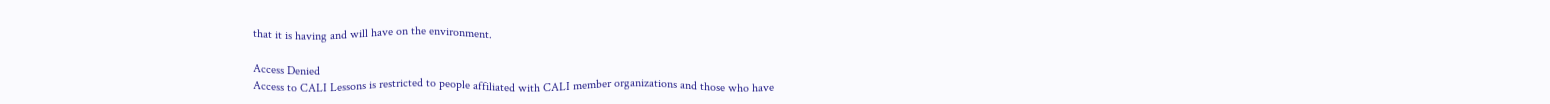that it is having and will have on the environment.

Access Denied
Access to CALI Lessons is restricted to people affiliated with CALI member organizations and those who have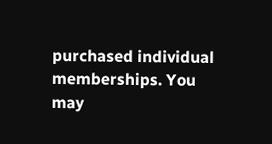purchased individual memberships. You may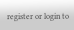register or login to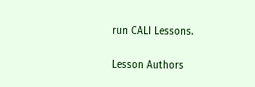run CALI Lessons.

Lesson Authors